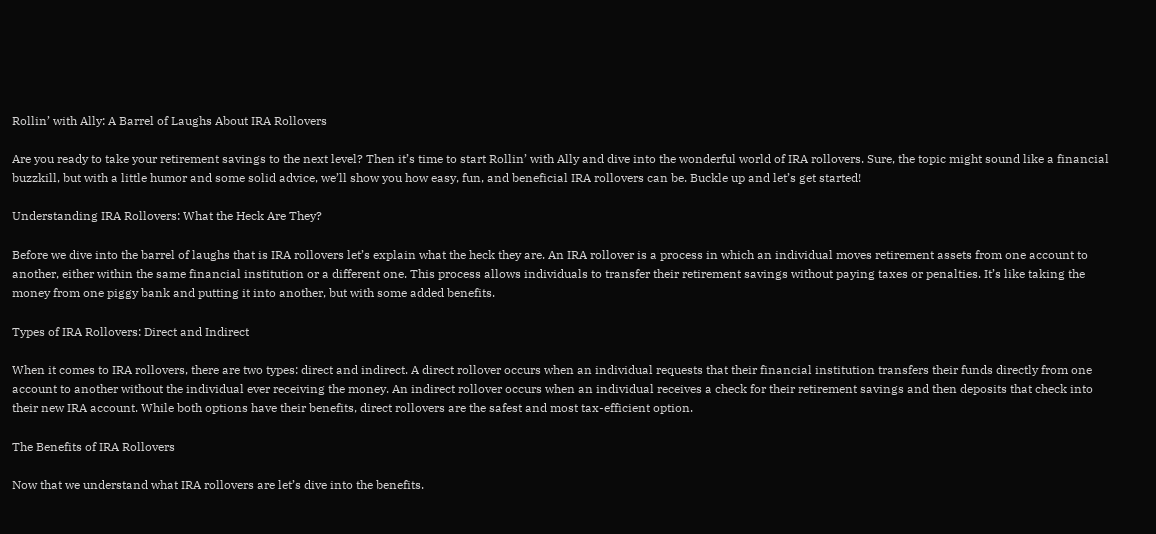Rollin’ with Ally: A Barrel of Laughs About IRA Rollovers

Are you ready to take your retirement savings to the next level? Then it’s time to start Rollin’ with Ally and dive into the wonderful world of IRA rollovers. Sure, the topic might sound like a financial buzzkill, but with a little humor and some solid advice, we’ll show you how easy, fun, and beneficial IRA rollovers can be. Buckle up and let’s get started!

Understanding IRA Rollovers: What the Heck Are They?

Before we dive into the barrel of laughs that is IRA rollovers let’s explain what the heck they are. An IRA rollover is a process in which an individual moves retirement assets from one account to another, either within the same financial institution or a different one. This process allows individuals to transfer their retirement savings without paying taxes or penalties. It’s like taking the money from one piggy bank and putting it into another, but with some added benefits.

Types of IRA Rollovers: Direct and Indirect

When it comes to IRA rollovers, there are two types: direct and indirect. A direct rollover occurs when an individual requests that their financial institution transfers their funds directly from one account to another without the individual ever receiving the money. An indirect rollover occurs when an individual receives a check for their retirement savings and then deposits that check into their new IRA account. While both options have their benefits, direct rollovers are the safest and most tax-efficient option.

The Benefits of IRA Rollovers

Now that we understand what IRA rollovers are let’s dive into the benefits.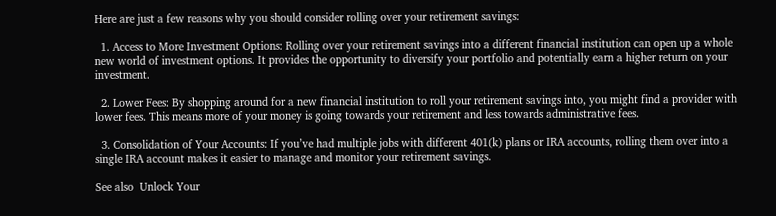Here are just a few reasons why you should consider rolling over your retirement savings:

  1. Access to More Investment Options: Rolling over your retirement savings into a different financial institution can open up a whole new world of investment options. It provides the opportunity to diversify your portfolio and potentially earn a higher return on your investment.

  2. Lower Fees: By shopping around for a new financial institution to roll your retirement savings into, you might find a provider with lower fees. This means more of your money is going towards your retirement and less towards administrative fees.

  3. Consolidation of Your Accounts: If you’ve had multiple jobs with different 401(k) plans or IRA accounts, rolling them over into a single IRA account makes it easier to manage and monitor your retirement savings.

See also  Unlock Your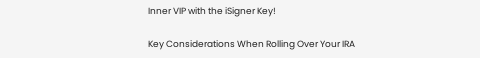Inner VIP with the iSigner Key!

Key Considerations When Rolling Over Your IRA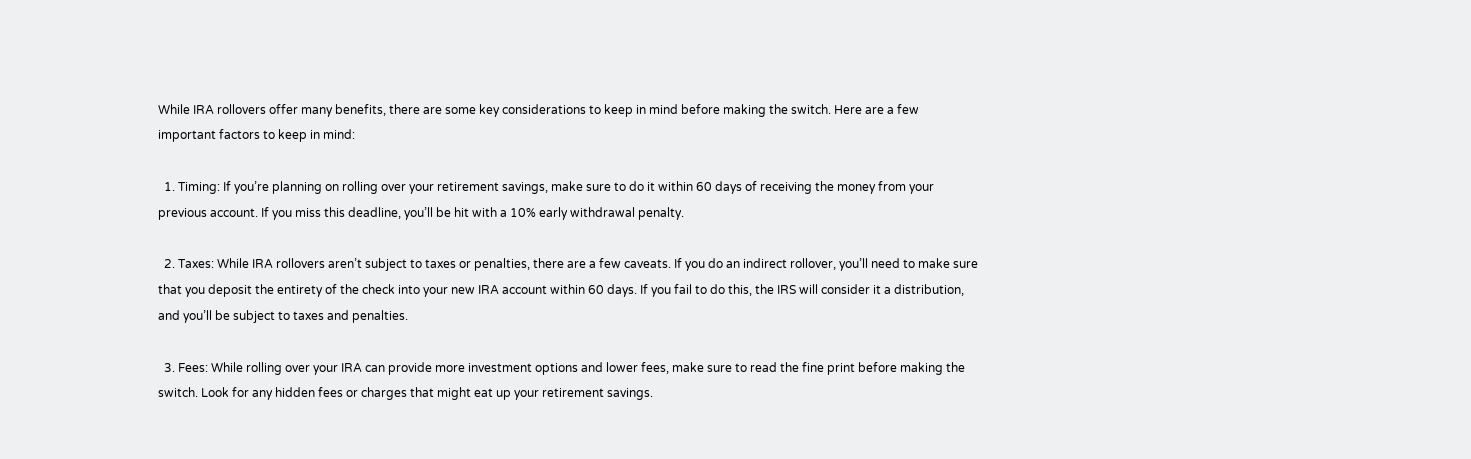While IRA rollovers offer many benefits, there are some key considerations to keep in mind before making the switch. Here are a few important factors to keep in mind:

  1. Timing: If you’re planning on rolling over your retirement savings, make sure to do it within 60 days of receiving the money from your previous account. If you miss this deadline, you’ll be hit with a 10% early withdrawal penalty.

  2. Taxes: While IRA rollovers aren’t subject to taxes or penalties, there are a few caveats. If you do an indirect rollover, you’ll need to make sure that you deposit the entirety of the check into your new IRA account within 60 days. If you fail to do this, the IRS will consider it a distribution, and you’ll be subject to taxes and penalties.

  3. Fees: While rolling over your IRA can provide more investment options and lower fees, make sure to read the fine print before making the switch. Look for any hidden fees or charges that might eat up your retirement savings.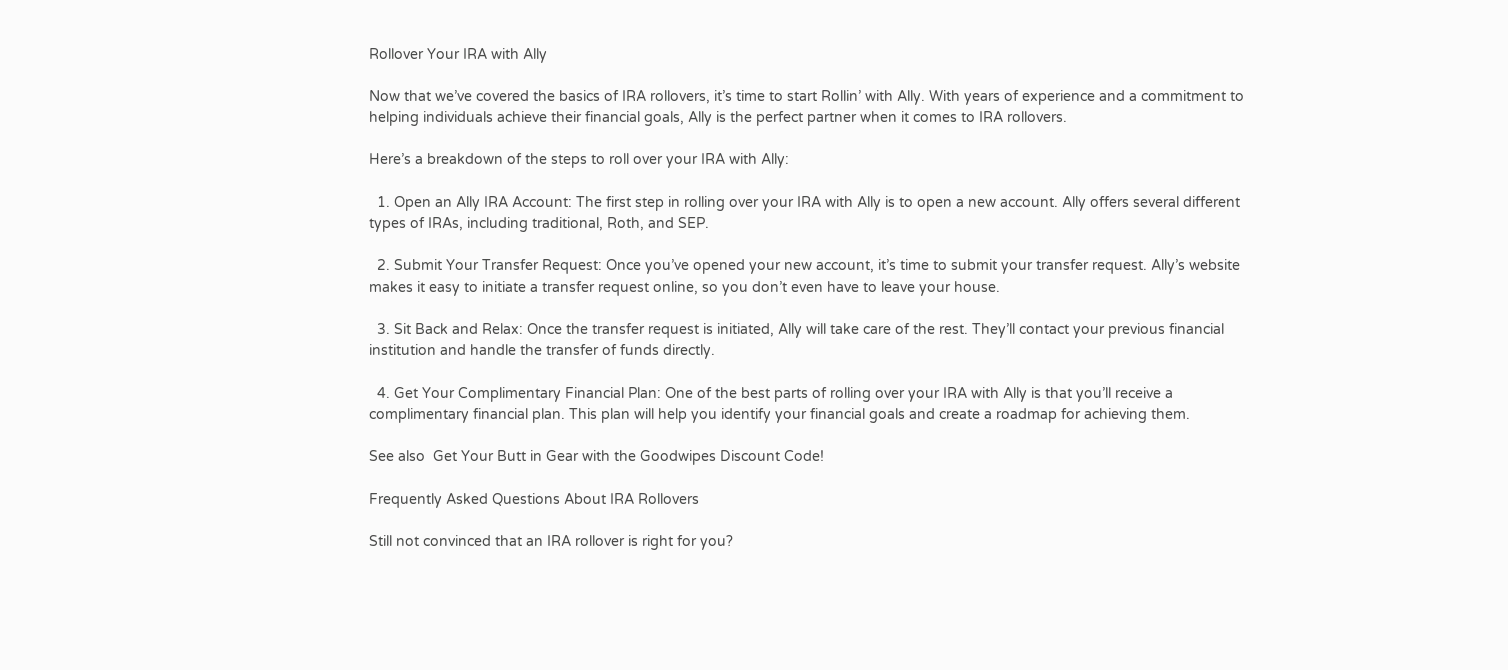Rollover Your IRA with Ally

Now that we’ve covered the basics of IRA rollovers, it’s time to start Rollin’ with Ally. With years of experience and a commitment to helping individuals achieve their financial goals, Ally is the perfect partner when it comes to IRA rollovers.

Here’s a breakdown of the steps to roll over your IRA with Ally:

  1. Open an Ally IRA Account: The first step in rolling over your IRA with Ally is to open a new account. Ally offers several different types of IRAs, including traditional, Roth, and SEP.

  2. Submit Your Transfer Request: Once you’ve opened your new account, it’s time to submit your transfer request. Ally’s website makes it easy to initiate a transfer request online, so you don’t even have to leave your house.

  3. Sit Back and Relax: Once the transfer request is initiated, Ally will take care of the rest. They’ll contact your previous financial institution and handle the transfer of funds directly.

  4. Get Your Complimentary Financial Plan: One of the best parts of rolling over your IRA with Ally is that you’ll receive a complimentary financial plan. This plan will help you identify your financial goals and create a roadmap for achieving them.

See also  Get Your Butt in Gear with the Goodwipes Discount Code!

Frequently Asked Questions About IRA Rollovers

Still not convinced that an IRA rollover is right for you?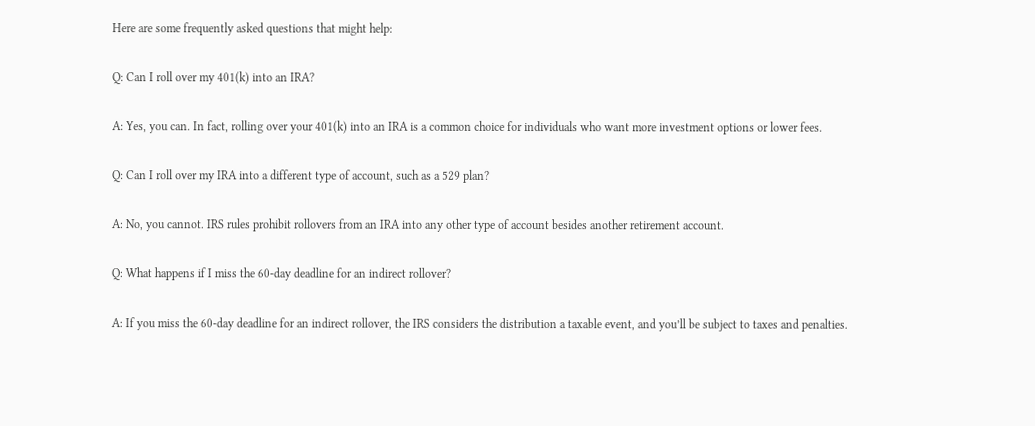Here are some frequently asked questions that might help:

Q: Can I roll over my 401(k) into an IRA?

A: Yes, you can. In fact, rolling over your 401(k) into an IRA is a common choice for individuals who want more investment options or lower fees.

Q: Can I roll over my IRA into a different type of account, such as a 529 plan?

A: No, you cannot. IRS rules prohibit rollovers from an IRA into any other type of account besides another retirement account.

Q: What happens if I miss the 60-day deadline for an indirect rollover?

A: If you miss the 60-day deadline for an indirect rollover, the IRS considers the distribution a taxable event, and you’ll be subject to taxes and penalties.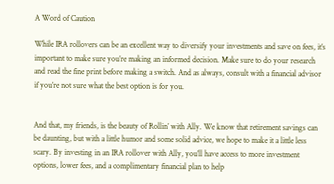A Word of Caution

While IRA rollovers can be an excellent way to diversify your investments and save on fees, it’s important to make sure you’re making an informed decision. Make sure to do your research and read the fine print before making a switch. And as always, consult with a financial advisor if you’re not sure what the best option is for you.


And that, my friends, is the beauty of Rollin’ with Ally. We know that retirement savings can be daunting, but with a little humor and some solid advice, we hope to make it a little less scary. By investing in an IRA rollover with Ally, you’ll have access to more investment options, lower fees, and a complimentary financial plan to help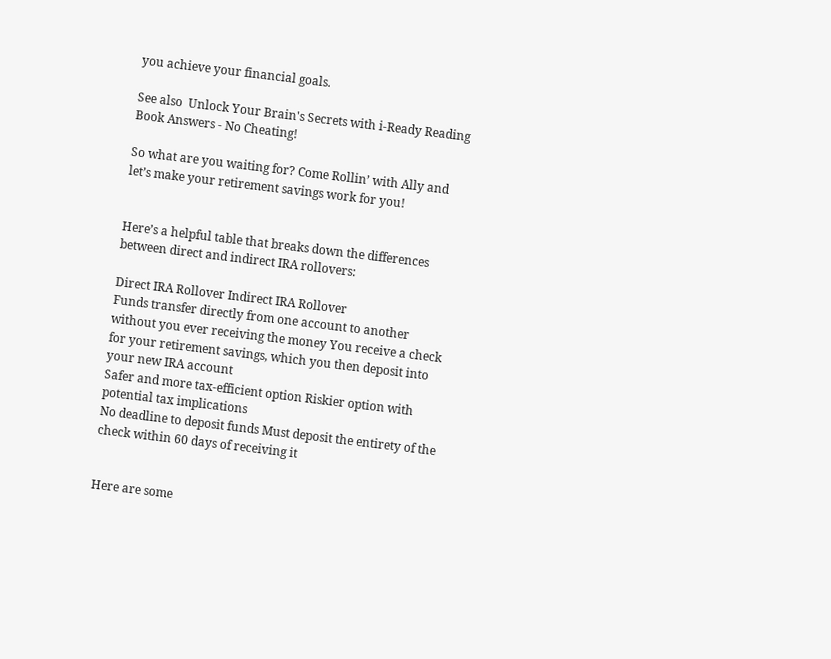you achieve your financial goals.

See also  Unlock Your Brain's Secrets with i-Ready Reading Book Answers - No Cheating!

So what are you waiting for? Come Rollin’ with Ally and let’s make your retirement savings work for you!


Here’s a helpful table that breaks down the differences between direct and indirect IRA rollovers:

Direct IRA Rollover Indirect IRA Rollover
Funds transfer directly from one account to another without you ever receiving the money You receive a check for your retirement savings, which you then deposit into your new IRA account
Safer and more tax-efficient option Riskier option with potential tax implications
No deadline to deposit funds Must deposit the entirety of the check within 60 days of receiving it


Here are some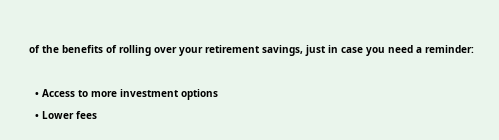of the benefits of rolling over your retirement savings, just in case you need a reminder:

  • Access to more investment options
  • Lower fees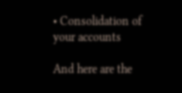• Consolidation of your accounts

And here are the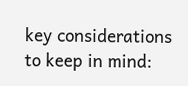key considerations to keep in mind: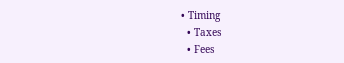• Timing
  • Taxes
  • Fees